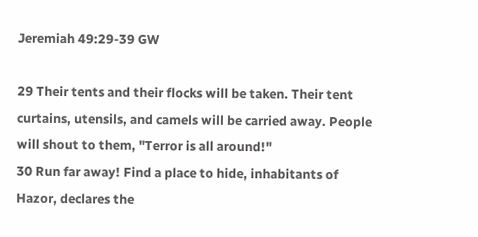Jeremiah 49:29-39 GW

29 Their tents and their flocks will be taken. Their tent curtains, utensils, and camels will be carried away. People will shout to them, "Terror is all around!"
30 Run far away! Find a place to hide, inhabitants of Hazor, declares the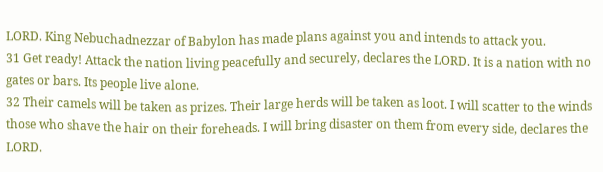LORD. King Nebuchadnezzar of Babylon has made plans against you and intends to attack you.
31 Get ready! Attack the nation living peacefully and securely, declares the LORD. It is a nation with no gates or bars. Its people live alone.
32 Their camels will be taken as prizes. Their large herds will be taken as loot. I will scatter to the winds those who shave the hair on their foreheads. I will bring disaster on them from every side, declares the LORD.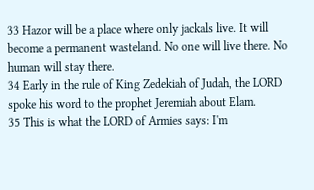33 Hazor will be a place where only jackals live. It will become a permanent wasteland. No one will live there. No human will stay there.
34 Early in the rule of King Zedekiah of Judah, the LORD spoke his word to the prophet Jeremiah about Elam.
35 This is what the LORD of Armies says: I'm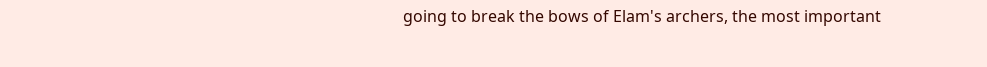going to break the bows of Elam's archers, the most important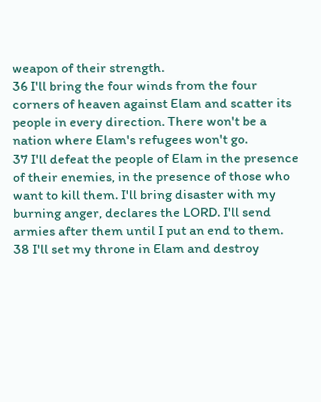weapon of their strength.
36 I'll bring the four winds from the four corners of heaven against Elam and scatter its people in every direction. There won't be a nation where Elam's refugees won't go.
37 I'll defeat the people of Elam in the presence of their enemies, in the presence of those who want to kill them. I'll bring disaster with my burning anger, declares the LORD. I'll send armies after them until I put an end to them.
38 I'll set my throne in Elam and destroy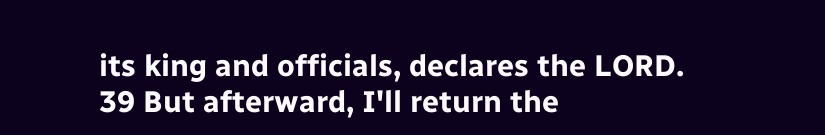its king and officials, declares the LORD.
39 But afterward, I'll return the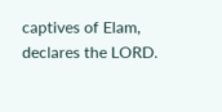captives of Elam, declares the LORD.